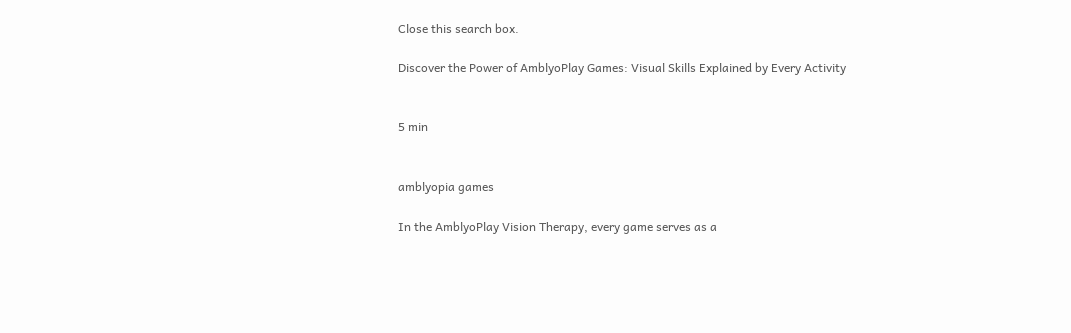Close this search box.

Discover the Power of AmblyoPlay Games: Visual Skills Explained by Every Activity


5 min


amblyopia games

In the AmblyoPlay Vision Therapy, every game serves as a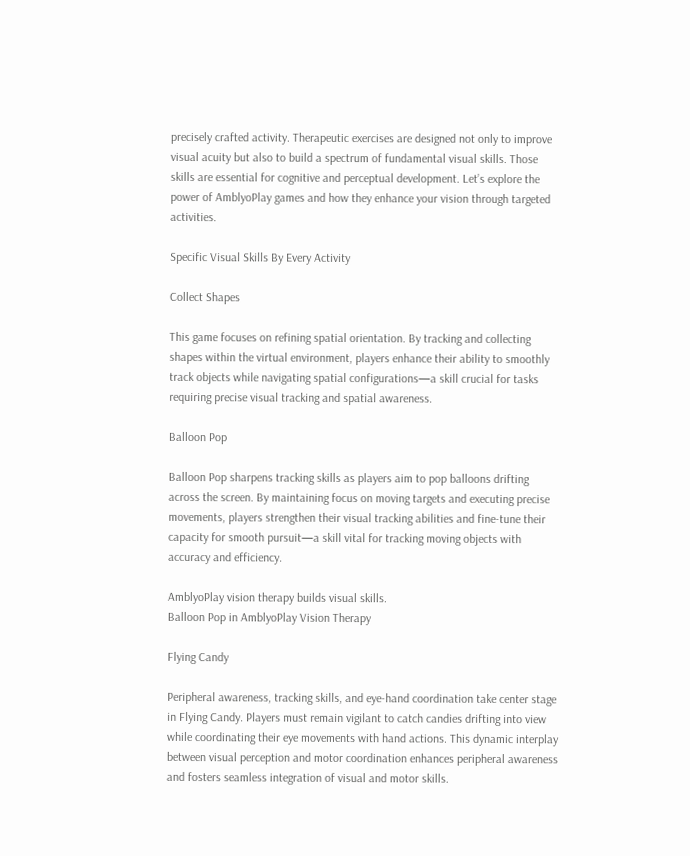precisely crafted activity. Therapeutic exercises are designed not only to improve visual acuity but also to build a spectrum of fundamental visual skills. Those skills are essential for cognitive and perceptual development. Let’s explore the power of AmblyoPlay games and how they enhance your vision through targeted activities.

Specific Visual Skills By Every Activity

Collect Shapes

This game focuses on refining spatial orientation. By tracking and collecting shapes within the virtual environment, players enhance their ability to smoothly track objects while navigating spatial configurations—a skill crucial for tasks requiring precise visual tracking and spatial awareness.

Balloon Pop

Balloon Pop sharpens tracking skills as players aim to pop balloons drifting across the screen. By maintaining focus on moving targets and executing precise movements, players strengthen their visual tracking abilities and fine-tune their capacity for smooth pursuit—a skill vital for tracking moving objects with accuracy and efficiency.

AmblyoPlay vision therapy builds visual skills.
Balloon Pop in AmblyoPlay Vision Therapy

Flying Candy

Peripheral awareness, tracking skills, and eye-hand coordination take center stage in Flying Candy. Players must remain vigilant to catch candies drifting into view while coordinating their eye movements with hand actions. This dynamic interplay between visual perception and motor coordination enhances peripheral awareness and fosters seamless integration of visual and motor skills.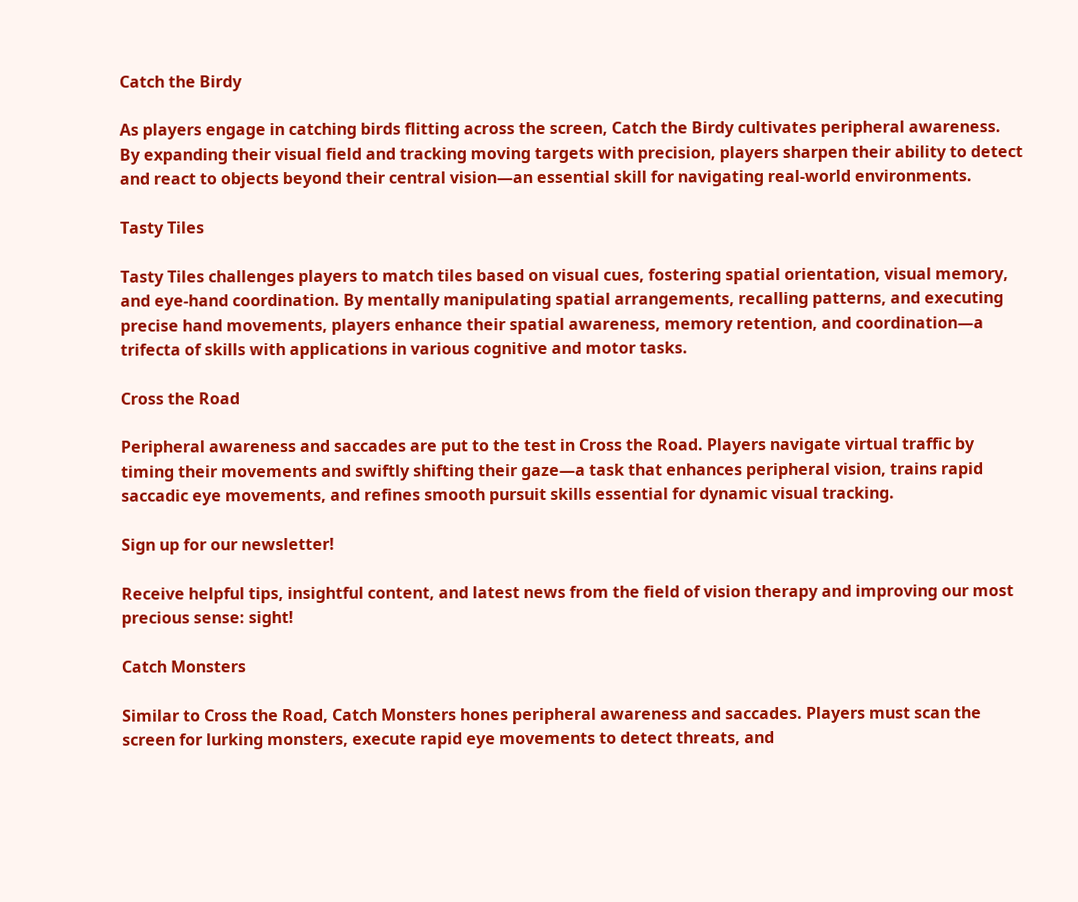Catch the Birdy

As players engage in catching birds flitting across the screen, Catch the Birdy cultivates peripheral awareness. By expanding their visual field and tracking moving targets with precision, players sharpen their ability to detect and react to objects beyond their central vision—an essential skill for navigating real-world environments.

Tasty Tiles

Tasty Tiles challenges players to match tiles based on visual cues, fostering spatial orientation, visual memory, and eye-hand coordination. By mentally manipulating spatial arrangements, recalling patterns, and executing precise hand movements, players enhance their spatial awareness, memory retention, and coordination—a trifecta of skills with applications in various cognitive and motor tasks.

Cross the Road

Peripheral awareness and saccades are put to the test in Cross the Road. Players navigate virtual traffic by timing their movements and swiftly shifting their gaze—a task that enhances peripheral vision, trains rapid saccadic eye movements, and refines smooth pursuit skills essential for dynamic visual tracking.

Sign up for our newsletter!

Receive helpful tips, insightful content, and latest news from the field of vision therapy and improving our most precious sense: sight!

Catch Monsters

Similar to Cross the Road, Catch Monsters hones peripheral awareness and saccades. Players must scan the screen for lurking monsters, execute rapid eye movements to detect threats, and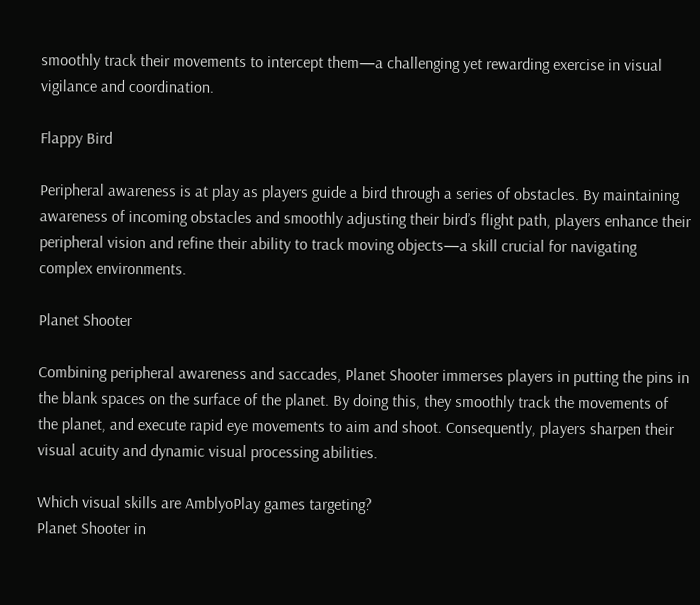smoothly track their movements to intercept them—a challenging yet rewarding exercise in visual vigilance and coordination.

Flappy Bird

Peripheral awareness is at play as players guide a bird through a series of obstacles. By maintaining awareness of incoming obstacles and smoothly adjusting their bird’s flight path, players enhance their peripheral vision and refine their ability to track moving objects—a skill crucial for navigating complex environments.

Planet Shooter

Combining peripheral awareness and saccades, Planet Shooter immerses players in putting the pins in the blank spaces on the surface of the planet. By doing this, they smoothly track the movements of the planet, and execute rapid eye movements to aim and shoot. Consequently, players sharpen their visual acuity and dynamic visual processing abilities.

Which visual skills are AmblyoPlay games targeting?
Planet Shooter in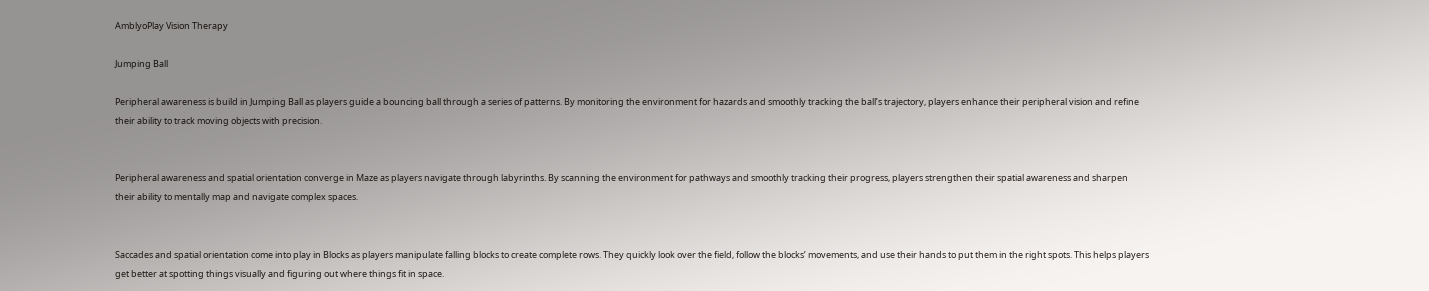AmblyoPlay Vision Therapy

Jumping Ball

Peripheral awareness is build in Jumping Ball as players guide a bouncing ball through a series of patterns. By monitoring the environment for hazards and smoothly tracking the ball’s trajectory, players enhance their peripheral vision and refine their ability to track moving objects with precision.


Peripheral awareness and spatial orientation converge in Maze as players navigate through labyrinths. By scanning the environment for pathways and smoothly tracking their progress, players strengthen their spatial awareness and sharpen their ability to mentally map and navigate complex spaces.


Saccades and spatial orientation come into play in Blocks as players manipulate falling blocks to create complete rows. They quickly look over the field, follow the blocks’ movements, and use their hands to put them in the right spots. This helps players get better at spotting things visually and figuring out where things fit in space.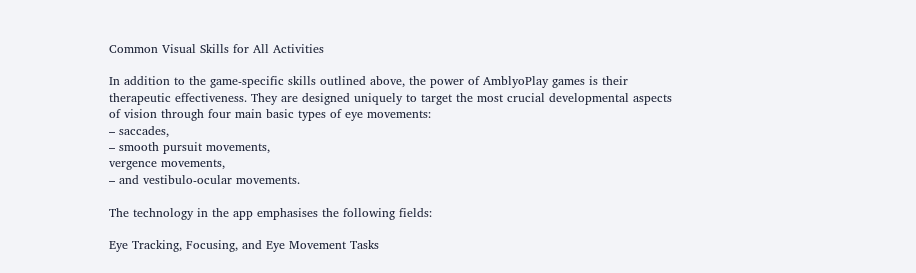Common Visual Skills for All Activities

In addition to the game-specific skills outlined above, the power of AmblyoPlay games is their therapeutic effectiveness. They are designed uniquely to target the most crucial developmental aspects of vision through four main basic types of eye movements:
– saccades,
– smooth pursuit movements,
vergence movements,
– and vestibulo-ocular movements.

The technology in the app emphasises the following fields:

Eye Tracking, Focusing, and Eye Movement Tasks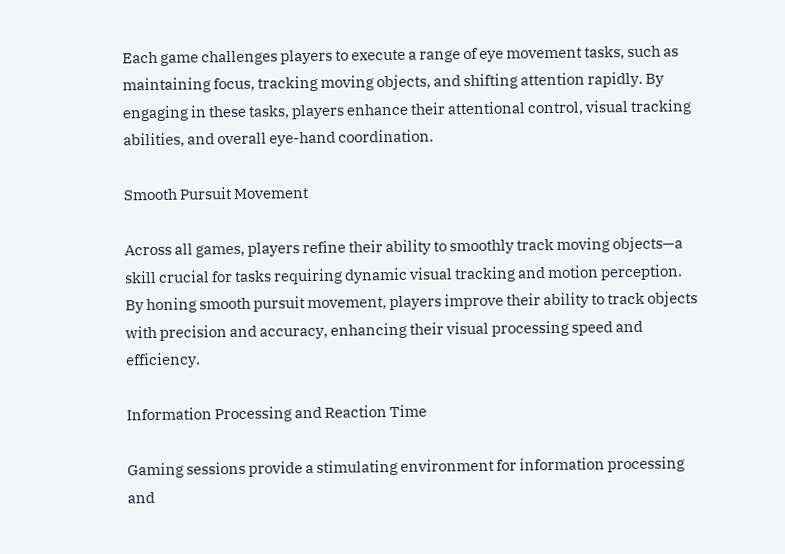Each game challenges players to execute a range of eye movement tasks, such as maintaining focus, tracking moving objects, and shifting attention rapidly. By engaging in these tasks, players enhance their attentional control, visual tracking abilities, and overall eye-hand coordination.

Smooth Pursuit Movement

Across all games, players refine their ability to smoothly track moving objects—a skill crucial for tasks requiring dynamic visual tracking and motion perception. By honing smooth pursuit movement, players improve their ability to track objects with precision and accuracy, enhancing their visual processing speed and efficiency.

Information Processing and Reaction Time

Gaming sessions provide a stimulating environment for information processing and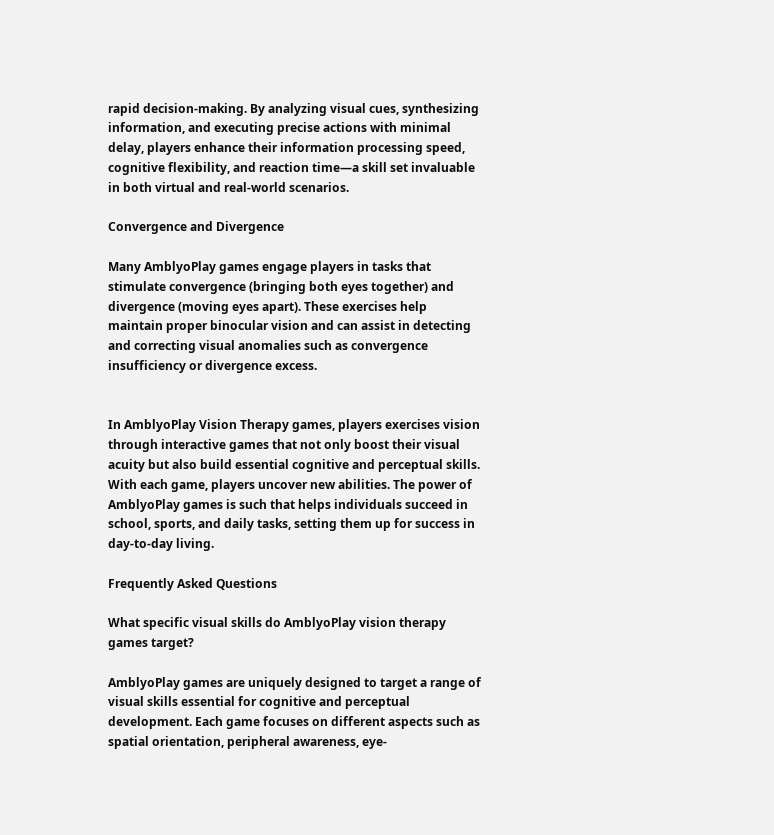rapid decision-making. By analyzing visual cues, synthesizing information, and executing precise actions with minimal delay, players enhance their information processing speed, cognitive flexibility, and reaction time—a skill set invaluable in both virtual and real-world scenarios.

Convergence and Divergence

Many AmblyoPlay games engage players in tasks that stimulate convergence (bringing both eyes together) and divergence (moving eyes apart). These exercises help maintain proper binocular vision and can assist in detecting and correcting visual anomalies such as convergence insufficiency or divergence excess.


In AmblyoPlay Vision Therapy games, players exercises vision through interactive games that not only boost their visual acuity but also build essential cognitive and perceptual skills. With each game, players uncover new abilities. The power of AmblyoPlay games is such that helps individuals succeed in school, sports, and daily tasks, setting them up for success in day-to-day living.

Frequently Asked Questions

What specific visual skills do AmblyoPlay vision therapy games target?

AmblyoPlay games are uniquely designed to target a range of visual skills essential for cognitive and perceptual development. Each game focuses on different aspects such as spatial orientation, peripheral awareness, eye-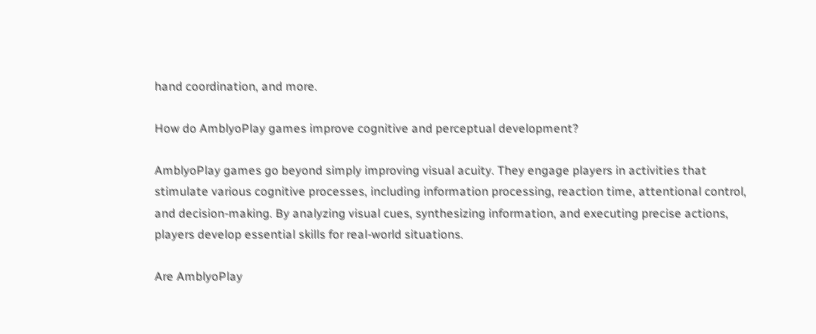hand coordination, and more.

How do AmblyoPlay games improve cognitive and perceptual development?

AmblyoPlay games go beyond simply improving visual acuity. They engage players in activities that stimulate various cognitive processes, including information processing, reaction time, attentional control, and decision-making. By analyzing visual cues, synthesizing information, and executing precise actions, players develop essential skills for real-world situations.

Are AmblyoPlay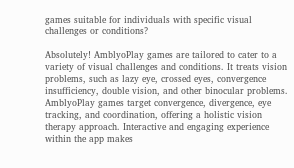games suitable for individuals with specific visual challenges or conditions?

Absolutely! AmblyoPlay games are tailored to cater to a variety of visual challenges and conditions. It treats vision problems, such as lazy eye, crossed eyes, convergence insufficiency, double vision, and other binocular problems. AmblyoPlay games target convergence, divergence, eye tracking, and coordination, offering a holistic vision therapy approach. Interactive and engaging experience within the app makes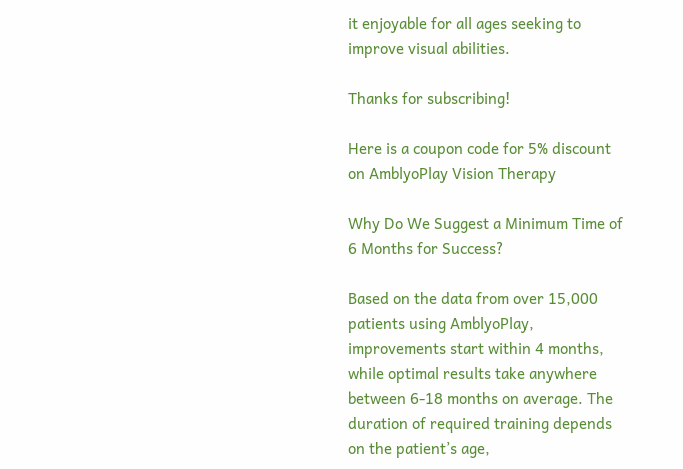it enjoyable for all ages seeking to improve visual abilities.

Thanks for subscribing!

Here is a coupon code for 5% discount on AmblyoPlay Vision Therapy

Why Do We Suggest a Minimum Time of 6 Months for Success?

Based on the data from over 15,000 patients using AmblyoPlay, improvements start within 4 months, while optimal results take anywhere between 6-18 months on average. The duration of required training depends on the patient’s age,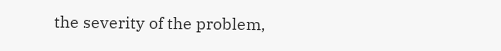the severity of the problem,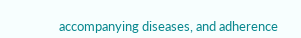accompanying diseases, and adherence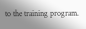to the training program.